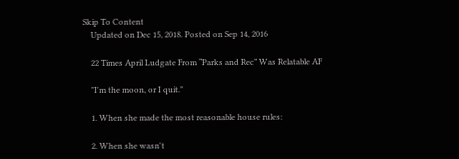Skip To Content
    Updated on Dec 15, 2018. Posted on Sep 14, 2016

    22 Times April Ludgate From “Parks and Rec” Was Relatable AF

    "I'm the moon, or I quit."

    1. When she made the most reasonable house rules:

    2. When she wasn't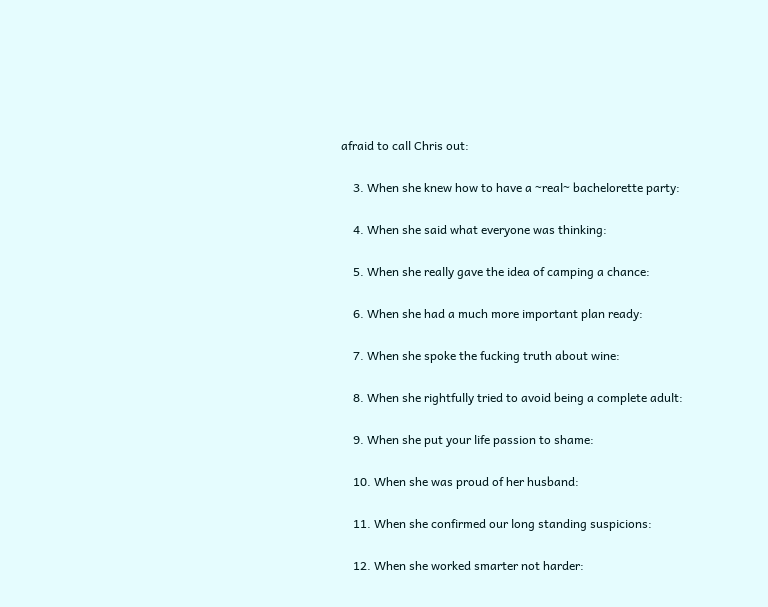afraid to call Chris out:

    3. When she knew how to have a ~real~ bachelorette party:

    4. When she said what everyone was thinking:

    5. When she really gave the idea of camping a chance:

    6. When she had a much more important plan ready:

    7. When she spoke the fucking truth about wine:

    8. When she rightfully tried to avoid being a complete adult:

    9. When she put your life passion to shame:

    10. When she was proud of her husband:

    11. When she confirmed our long standing suspicions:

    12. When she worked smarter not harder: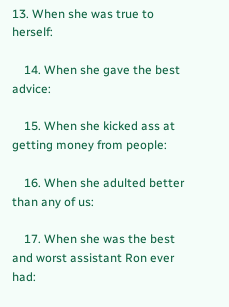13. When she was true to herself:

    14. When she gave the best advice:

    15. When she kicked ass at getting money from people:

    16. When she adulted better than any of us:

    17. When she was the best and worst assistant Ron ever had: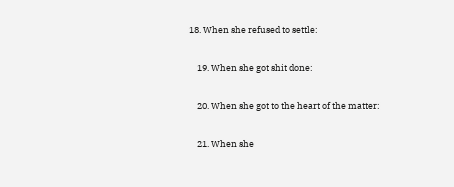18. When she refused to settle:

    19. When she got shit done:

    20. When she got to the heart of the matter:

    21. When she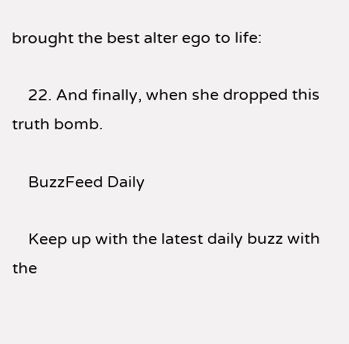brought the best alter ego to life:

    22. And finally, when she dropped this truth bomb.

    BuzzFeed Daily

    Keep up with the latest daily buzz with the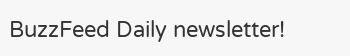BuzzFeed Daily newsletter!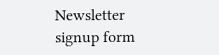Newsletter signup form